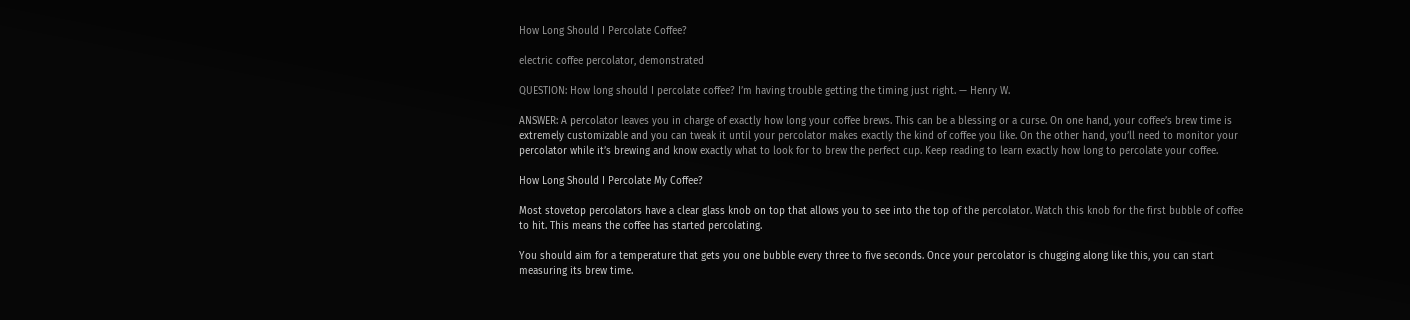How Long Should I Percolate Coffee?

electric coffee percolator, demonstrated

QUESTION: How long should I percolate coffee? I’m having trouble getting the timing just right. — Henry W.

ANSWER: A percolator leaves you in charge of exactly how long your coffee brews. This can be a blessing or a curse. On one hand, your coffee’s brew time is extremely customizable and you can tweak it until your percolator makes exactly the kind of coffee you like. On the other hand, you’ll need to monitor your percolator while it’s brewing and know exactly what to look for to brew the perfect cup. Keep reading to learn exactly how long to percolate your coffee.

How Long Should I Percolate My Coffee?

Most stovetop percolators have a clear glass knob on top that allows you to see into the top of the percolator. Watch this knob for the first bubble of coffee to hit. This means the coffee has started percolating.

You should aim for a temperature that gets you one bubble every three to five seconds. Once your percolator is chugging along like this, you can start measuring its brew time.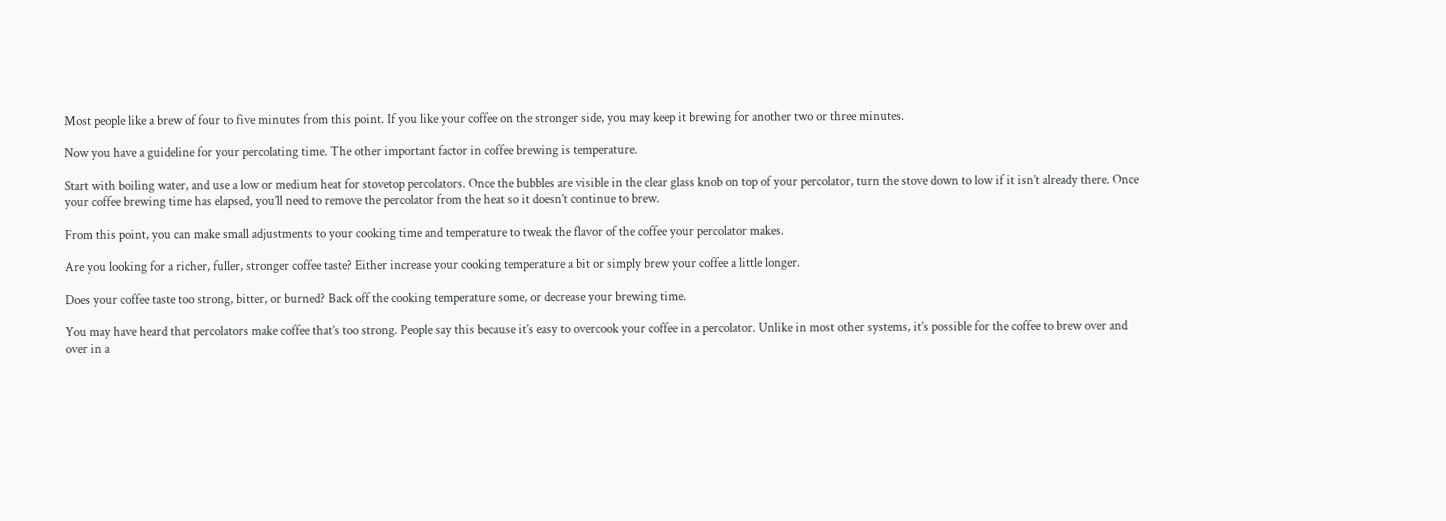Most people like a brew of four to five minutes from this point. If you like your coffee on the stronger side, you may keep it brewing for another two or three minutes.

Now you have a guideline for your percolating time. The other important factor in coffee brewing is temperature.

Start with boiling water, and use a low or medium heat for stovetop percolators. Once the bubbles are visible in the clear glass knob on top of your percolator, turn the stove down to low if it isn’t already there. Once your coffee brewing time has elapsed, you’ll need to remove the percolator from the heat so it doesn’t continue to brew.

From this point, you can make small adjustments to your cooking time and temperature to tweak the flavor of the coffee your percolator makes.

Are you looking for a richer, fuller, stronger coffee taste? Either increase your cooking temperature a bit or simply brew your coffee a little longer.

Does your coffee taste too strong, bitter, or burned? Back off the cooking temperature some, or decrease your brewing time.

You may have heard that percolators make coffee that’s too strong. People say this because it’s easy to overcook your coffee in a percolator. Unlike in most other systems, it’s possible for the coffee to brew over and over in a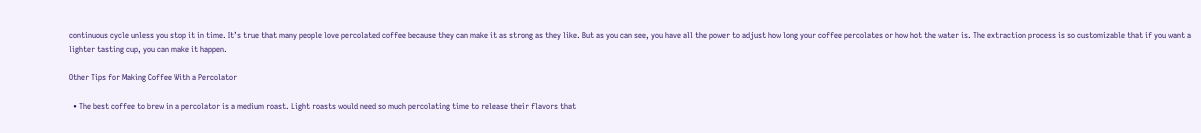continuous cycle unless you stop it in time. It’s true that many people love percolated coffee because they can make it as strong as they like. But as you can see, you have all the power to adjust how long your coffee percolates or how hot the water is. The extraction process is so customizable that if you want a lighter tasting cup, you can make it happen.

Other Tips for Making Coffee With a Percolator

  • The best coffee to brew in a percolator is a medium roast. Light roasts would need so much percolating time to release their flavors that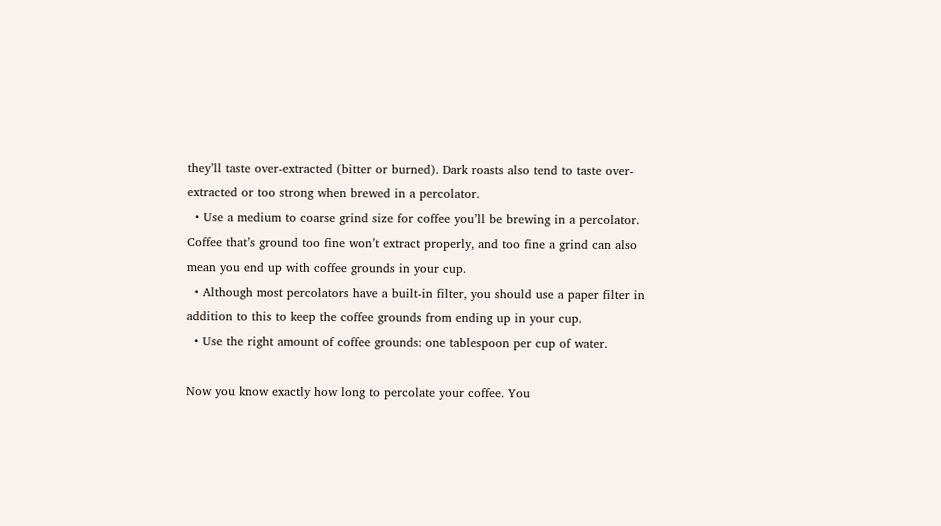they’ll taste over-extracted (bitter or burned). Dark roasts also tend to taste over-extracted or too strong when brewed in a percolator.
  • Use a medium to coarse grind size for coffee you’ll be brewing in a percolator. Coffee that’s ground too fine won’t extract properly, and too fine a grind can also mean you end up with coffee grounds in your cup.
  • Although most percolators have a built-in filter, you should use a paper filter in addition to this to keep the coffee grounds from ending up in your cup.
  • Use the right amount of coffee grounds: one tablespoon per cup of water.

Now you know exactly how long to percolate your coffee. You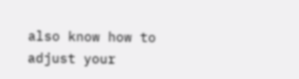also know how to adjust your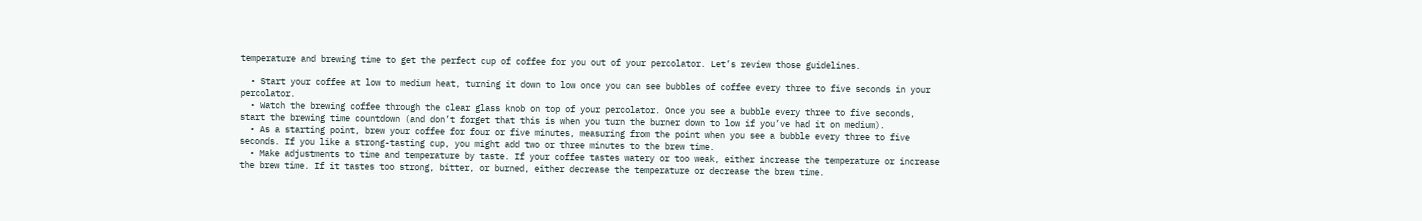temperature and brewing time to get the perfect cup of coffee for you out of your percolator. Let’s review those guidelines.

  • Start your coffee at low to medium heat, turning it down to low once you can see bubbles of coffee every three to five seconds in your percolator.
  • Watch the brewing coffee through the clear glass knob on top of your percolator. Once you see a bubble every three to five seconds, start the brewing time countdown (and don’t forget that this is when you turn the burner down to low if you’ve had it on medium).
  • As a starting point, brew your coffee for four or five minutes, measuring from the point when you see a bubble every three to five seconds. If you like a strong-tasting cup, you might add two or three minutes to the brew time.
  • Make adjustments to time and temperature by taste. If your coffee tastes watery or too weak, either increase the temperature or increase the brew time. If it tastes too strong, bitter, or burned, either decrease the temperature or decrease the brew time.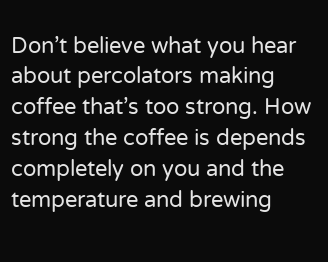Don’t believe what you hear about percolators making coffee that’s too strong. How strong the coffee is depends completely on you and the temperature and brewing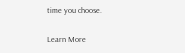time you choose.

Learn More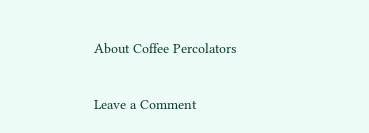About Coffee Percolators

Leave a Comment